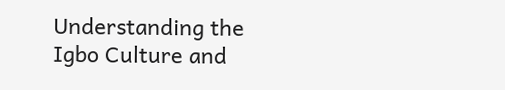Understanding the Igbo Culture and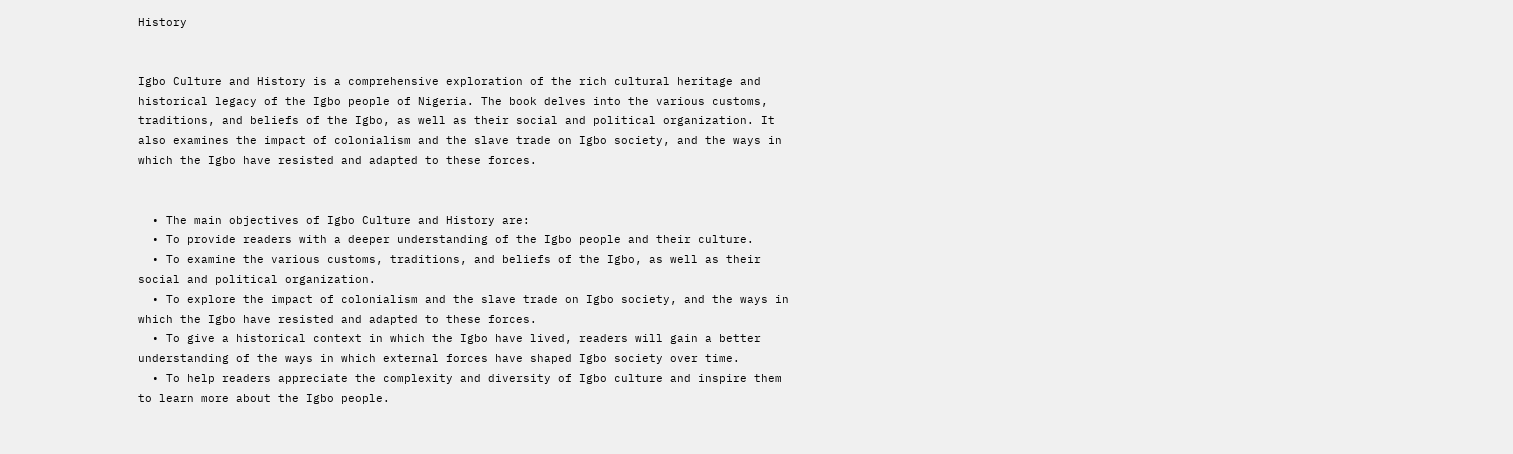History


Igbo Culture and History is a comprehensive exploration of the rich cultural heritage and historical legacy of the Igbo people of Nigeria. The book delves into the various customs, traditions, and beliefs of the Igbo, as well as their social and political organization. It also examines the impact of colonialism and the slave trade on Igbo society, and the ways in which the Igbo have resisted and adapted to these forces.


  • The main objectives of Igbo Culture and History are:
  • To provide readers with a deeper understanding of the Igbo people and their culture.
  • To examine the various customs, traditions, and beliefs of the Igbo, as well as their social and political organization.
  • To explore the impact of colonialism and the slave trade on Igbo society, and the ways in which the Igbo have resisted and adapted to these forces.
  • To give a historical context in which the Igbo have lived, readers will gain a better understanding of the ways in which external forces have shaped Igbo society over time.
  • To help readers appreciate the complexity and diversity of Igbo culture and inspire them to learn more about the Igbo people.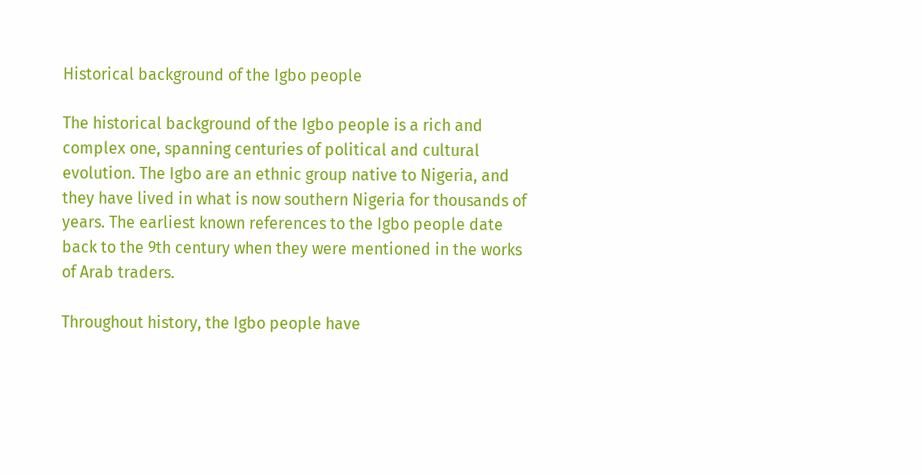Historical background of the Igbo people

The historical background of the Igbo people is a rich and complex one, spanning centuries of political and cultural evolution. The Igbo are an ethnic group native to Nigeria, and they have lived in what is now southern Nigeria for thousands of years. The earliest known references to the Igbo people date back to the 9th century when they were mentioned in the works of Arab traders.

Throughout history, the Igbo people have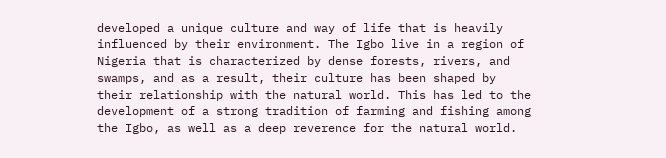developed a unique culture and way of life that is heavily influenced by their environment. The Igbo live in a region of Nigeria that is characterized by dense forests, rivers, and swamps, and as a result, their culture has been shaped by their relationship with the natural world. This has led to the development of a strong tradition of farming and fishing among the Igbo, as well as a deep reverence for the natural world.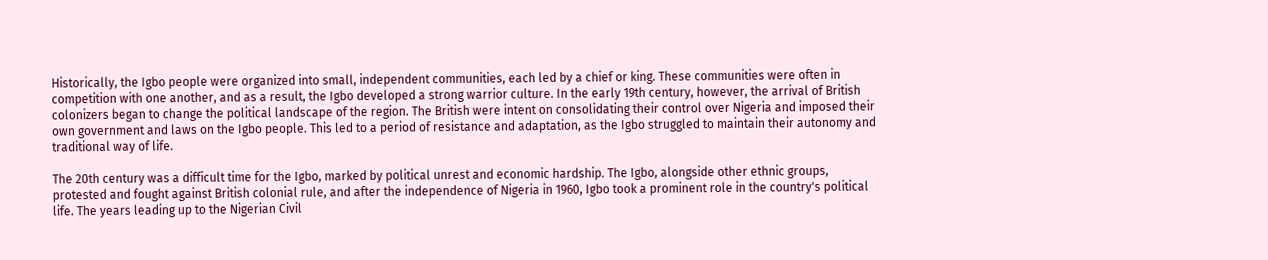Historically, the Igbo people were organized into small, independent communities, each led by a chief or king. These communities were often in competition with one another, and as a result, the Igbo developed a strong warrior culture. In the early 19th century, however, the arrival of British colonizers began to change the political landscape of the region. The British were intent on consolidating their control over Nigeria and imposed their own government and laws on the Igbo people. This led to a period of resistance and adaptation, as the Igbo struggled to maintain their autonomy and traditional way of life.

The 20th century was a difficult time for the Igbo, marked by political unrest and economic hardship. The Igbo, alongside other ethnic groups, protested and fought against British colonial rule, and after the independence of Nigeria in 1960, Igbo took a prominent role in the country's political life. The years leading up to the Nigerian Civil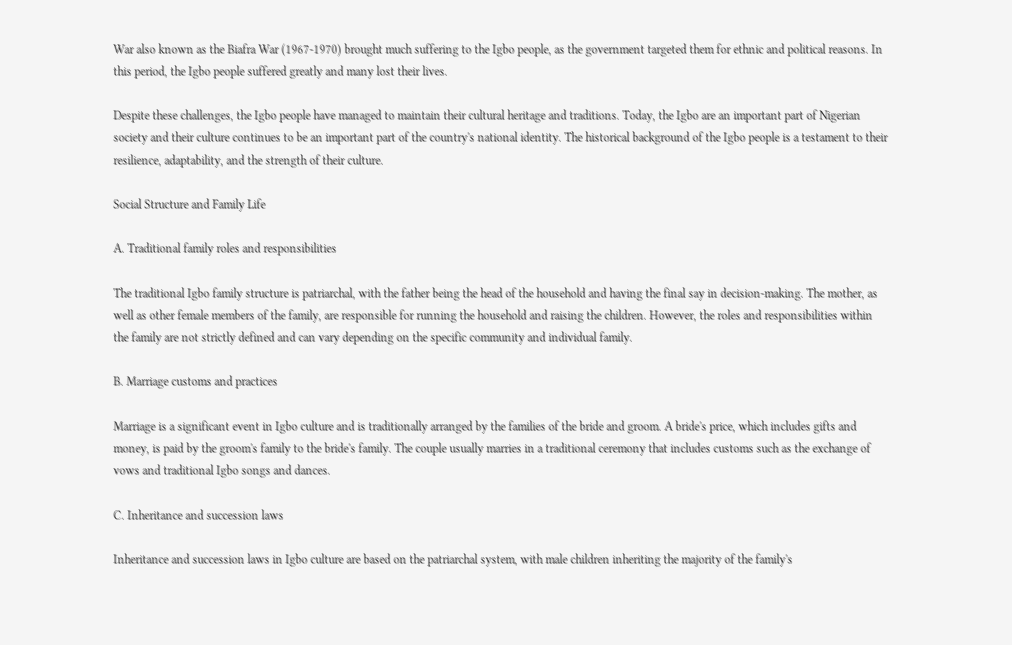War also known as the Biafra War (1967-1970) brought much suffering to the Igbo people, as the government targeted them for ethnic and political reasons. In this period, the Igbo people suffered greatly and many lost their lives.

Despite these challenges, the Igbo people have managed to maintain their cultural heritage and traditions. Today, the Igbo are an important part of Nigerian society and their culture continues to be an important part of the country's national identity. The historical background of the Igbo people is a testament to their resilience, adaptability, and the strength of their culture.

Social Structure and Family Life

A. Traditional family roles and responsibilities

The traditional Igbo family structure is patriarchal, with the father being the head of the household and having the final say in decision-making. The mother, as well as other female members of the family, are responsible for running the household and raising the children. However, the roles and responsibilities within the family are not strictly defined and can vary depending on the specific community and individual family.

B. Marriage customs and practices

Marriage is a significant event in Igbo culture and is traditionally arranged by the families of the bride and groom. A bride's price, which includes gifts and money, is paid by the groom's family to the bride's family. The couple usually marries in a traditional ceremony that includes customs such as the exchange of vows and traditional Igbo songs and dances.

C. Inheritance and succession laws

Inheritance and succession laws in Igbo culture are based on the patriarchal system, with male children inheriting the majority of the family's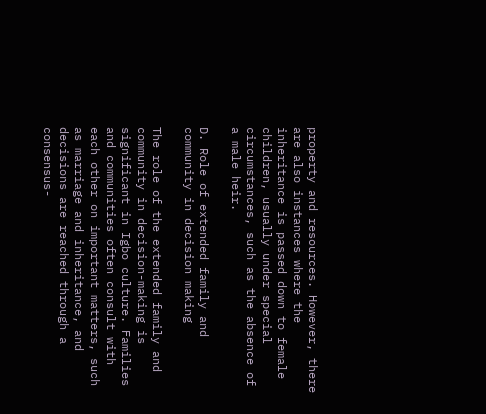property and resources. However, there are also instances where the inheritance is passed down to female children, usually under special circumstances, such as the absence of a male heir.

D. Role of extended family and community in decision making

The role of the extended family and community in decision-making is significant in Igbo culture. Families and communities often consult with each other on important matters, such as marriage and inheritance, and decisions are reached through a consensus-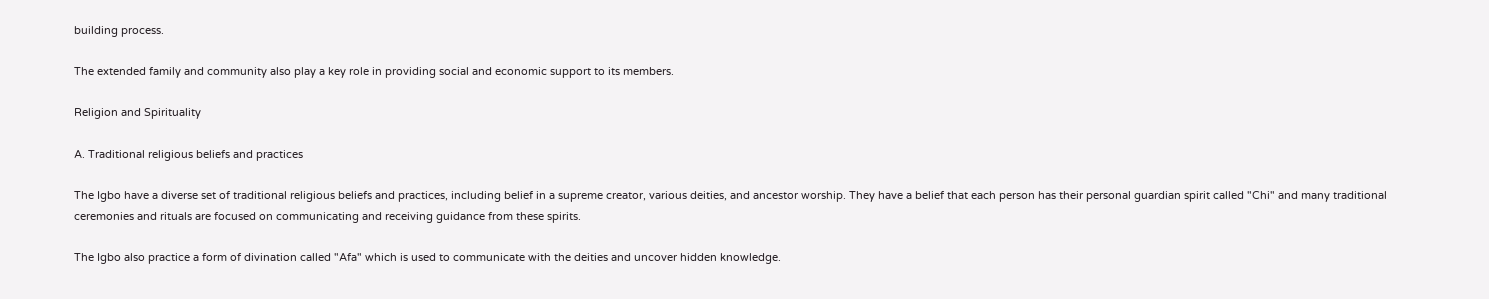building process.

The extended family and community also play a key role in providing social and economic support to its members.

Religion and Spirituality

A. Traditional religious beliefs and practices

The Igbo have a diverse set of traditional religious beliefs and practices, including belief in a supreme creator, various deities, and ancestor worship. They have a belief that each person has their personal guardian spirit called "Chi" and many traditional ceremonies and rituals are focused on communicating and receiving guidance from these spirits.

The Igbo also practice a form of divination called "Afa" which is used to communicate with the deities and uncover hidden knowledge.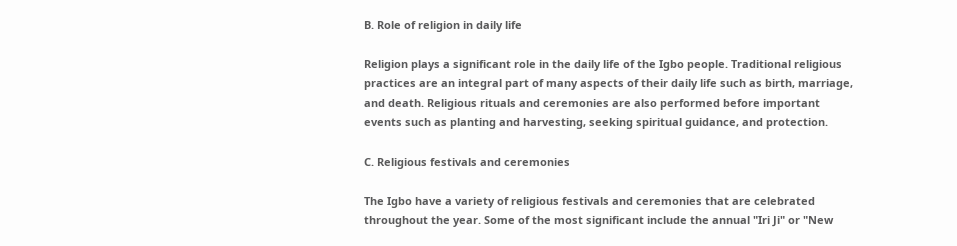B. Role of religion in daily life

Religion plays a significant role in the daily life of the Igbo people. Traditional religious practices are an integral part of many aspects of their daily life such as birth, marriage, and death. Religious rituals and ceremonies are also performed before important events such as planting and harvesting, seeking spiritual guidance, and protection.

C. Religious festivals and ceremonies

The Igbo have a variety of religious festivals and ceremonies that are celebrated throughout the year. Some of the most significant include the annual "Iri Ji" or "New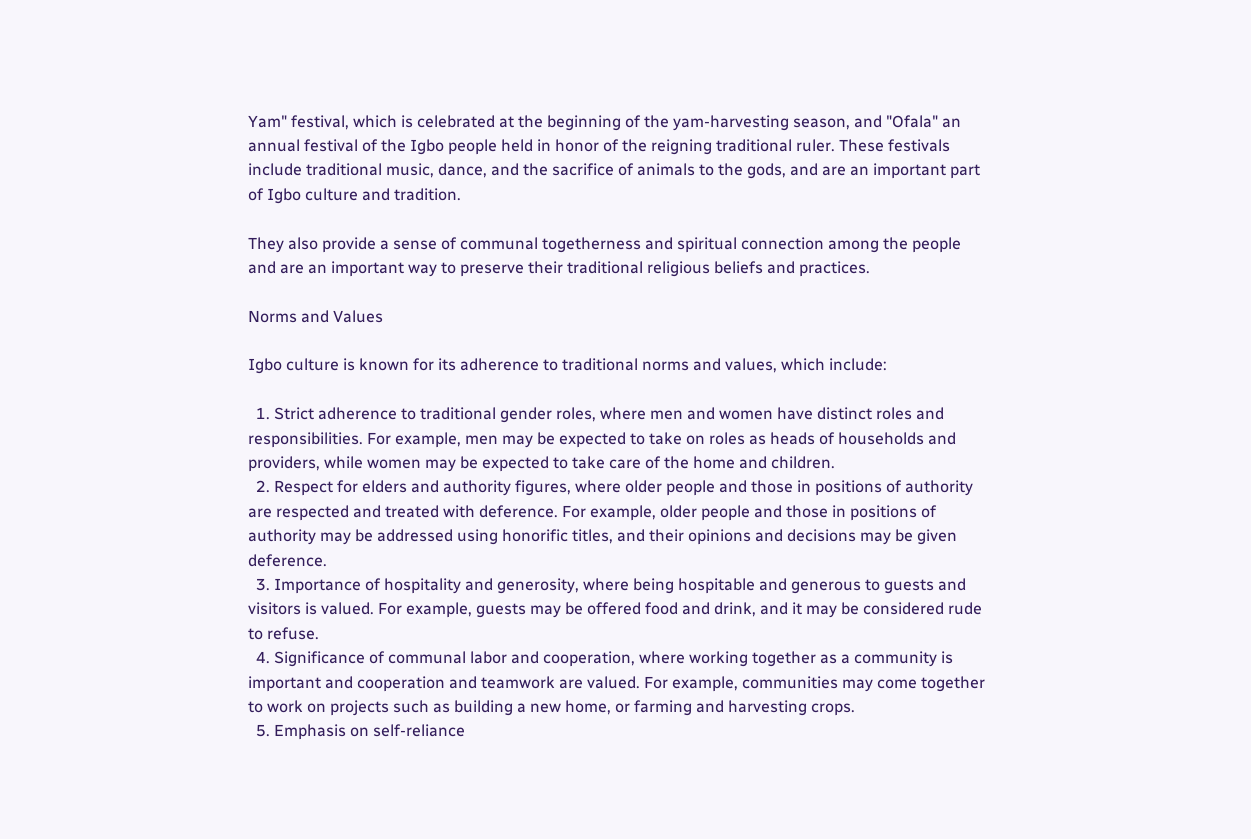Yam" festival, which is celebrated at the beginning of the yam-harvesting season, and "Ofala" an annual festival of the Igbo people held in honor of the reigning traditional ruler. These festivals include traditional music, dance, and the sacrifice of animals to the gods, and are an important part of Igbo culture and tradition.

They also provide a sense of communal togetherness and spiritual connection among the people and are an important way to preserve their traditional religious beliefs and practices.

Norms and Values

Igbo culture is known for its adherence to traditional norms and values, which include:

  1. Strict adherence to traditional gender roles, where men and women have distinct roles and responsibilities. For example, men may be expected to take on roles as heads of households and providers, while women may be expected to take care of the home and children.
  2. Respect for elders and authority figures, where older people and those in positions of authority are respected and treated with deference. For example, older people and those in positions of authority may be addressed using honorific titles, and their opinions and decisions may be given deference.
  3. Importance of hospitality and generosity, where being hospitable and generous to guests and visitors is valued. For example, guests may be offered food and drink, and it may be considered rude to refuse.
  4. Significance of communal labor and cooperation, where working together as a community is important and cooperation and teamwork are valued. For example, communities may come together to work on projects such as building a new home, or farming and harvesting crops.
  5. Emphasis on self-reliance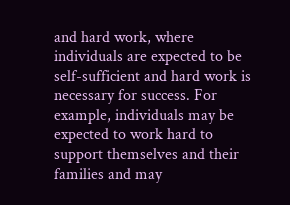and hard work, where individuals are expected to be self-sufficient and hard work is necessary for success. For example, individuals may be expected to work hard to support themselves and their families and may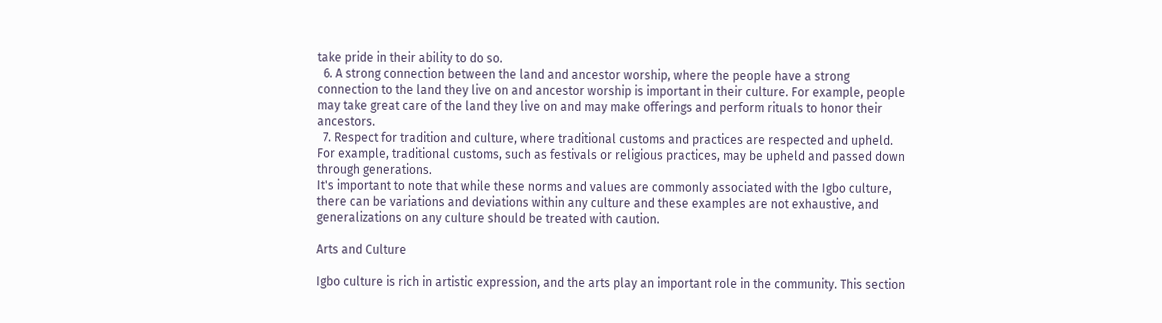take pride in their ability to do so.
  6. A strong connection between the land and ancestor worship, where the people have a strong connection to the land they live on and ancestor worship is important in their culture. For example, people may take great care of the land they live on and may make offerings and perform rituals to honor their ancestors.
  7. Respect for tradition and culture, where traditional customs and practices are respected and upheld. For example, traditional customs, such as festivals or religious practices, may be upheld and passed down through generations.
It's important to note that while these norms and values are commonly associated with the Igbo culture, there can be variations and deviations within any culture and these examples are not exhaustive, and generalizations on any culture should be treated with caution.

Arts and Culture

Igbo culture is rich in artistic expression, and the arts play an important role in the community. This section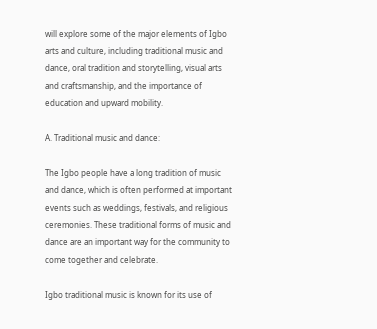will explore some of the major elements of Igbo arts and culture, including traditional music and dance, oral tradition and storytelling, visual arts and craftsmanship, and the importance of education and upward mobility.

A. Traditional music and dance:

The Igbo people have a long tradition of music and dance, which is often performed at important events such as weddings, festivals, and religious ceremonies. These traditional forms of music and dance are an important way for the community to come together and celebrate.

Igbo traditional music is known for its use of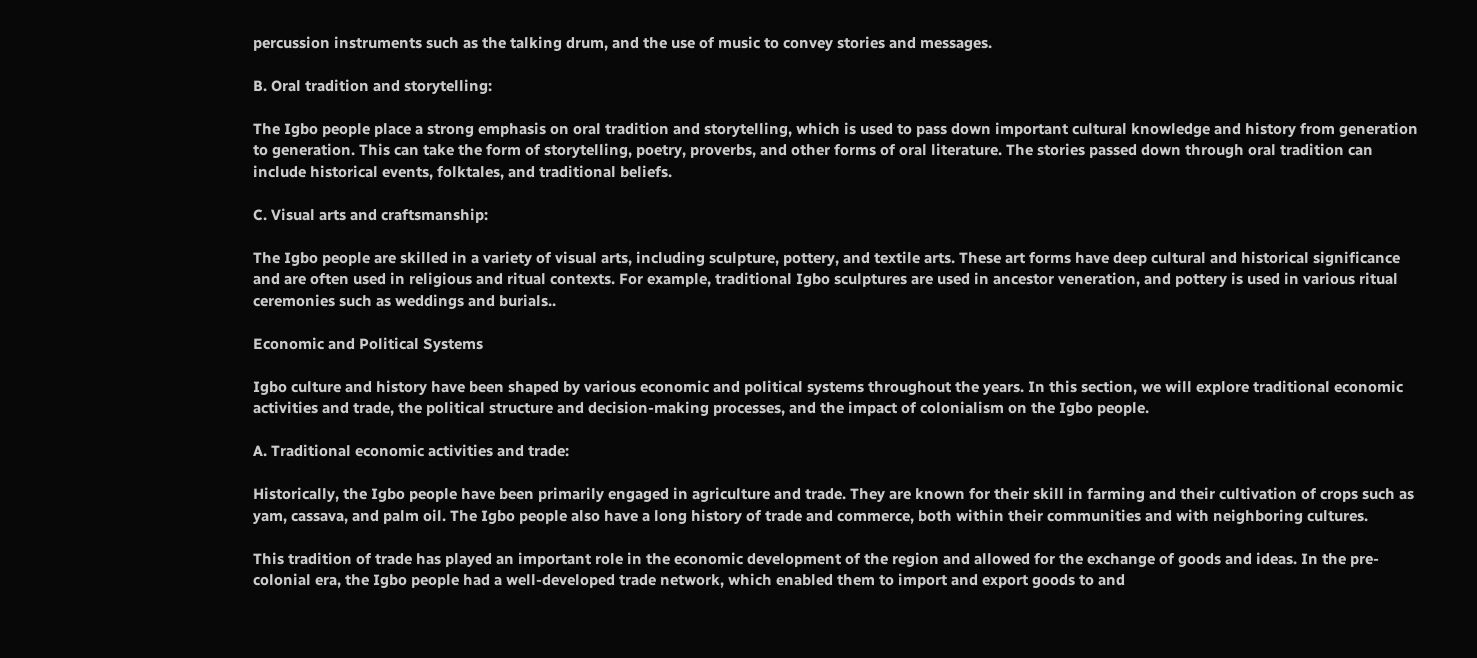percussion instruments such as the talking drum, and the use of music to convey stories and messages.

B. Oral tradition and storytelling:

The Igbo people place a strong emphasis on oral tradition and storytelling, which is used to pass down important cultural knowledge and history from generation to generation. This can take the form of storytelling, poetry, proverbs, and other forms of oral literature. The stories passed down through oral tradition can include historical events, folktales, and traditional beliefs.

C. Visual arts and craftsmanship:

The Igbo people are skilled in a variety of visual arts, including sculpture, pottery, and textile arts. These art forms have deep cultural and historical significance and are often used in religious and ritual contexts. For example, traditional Igbo sculptures are used in ancestor veneration, and pottery is used in various ritual ceremonies such as weddings and burials..

Economic and Political Systems

Igbo culture and history have been shaped by various economic and political systems throughout the years. In this section, we will explore traditional economic activities and trade, the political structure and decision-making processes, and the impact of colonialism on the Igbo people.

A. Traditional economic activities and trade:

Historically, the Igbo people have been primarily engaged in agriculture and trade. They are known for their skill in farming and their cultivation of crops such as yam, cassava, and palm oil. The Igbo people also have a long history of trade and commerce, both within their communities and with neighboring cultures.

This tradition of trade has played an important role in the economic development of the region and allowed for the exchange of goods and ideas. In the pre-colonial era, the Igbo people had a well-developed trade network, which enabled them to import and export goods to and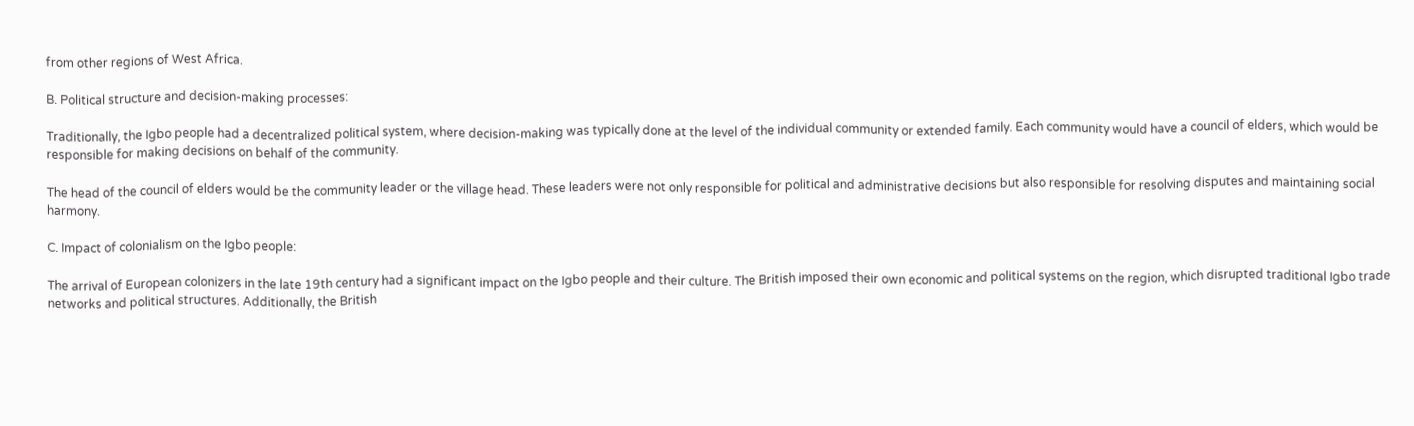from other regions of West Africa.

B. Political structure and decision-making processes:

Traditionally, the Igbo people had a decentralized political system, where decision-making was typically done at the level of the individual community or extended family. Each community would have a council of elders, which would be responsible for making decisions on behalf of the community.

The head of the council of elders would be the community leader or the village head. These leaders were not only responsible for political and administrative decisions but also responsible for resolving disputes and maintaining social harmony.

C. Impact of colonialism on the Igbo people:

The arrival of European colonizers in the late 19th century had a significant impact on the Igbo people and their culture. The British imposed their own economic and political systems on the region, which disrupted traditional Igbo trade networks and political structures. Additionally, the British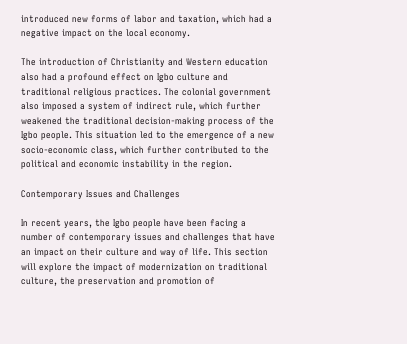introduced new forms of labor and taxation, which had a negative impact on the local economy.

The introduction of Christianity and Western education also had a profound effect on Igbo culture and traditional religious practices. The colonial government also imposed a system of indirect rule, which further weakened the traditional decision-making process of the Igbo people. This situation led to the emergence of a new socio-economic class, which further contributed to the political and economic instability in the region.

Contemporary Issues and Challenges

In recent years, the Igbo people have been facing a number of contemporary issues and challenges that have an impact on their culture and way of life. This section will explore the impact of modernization on traditional culture, the preservation and promotion of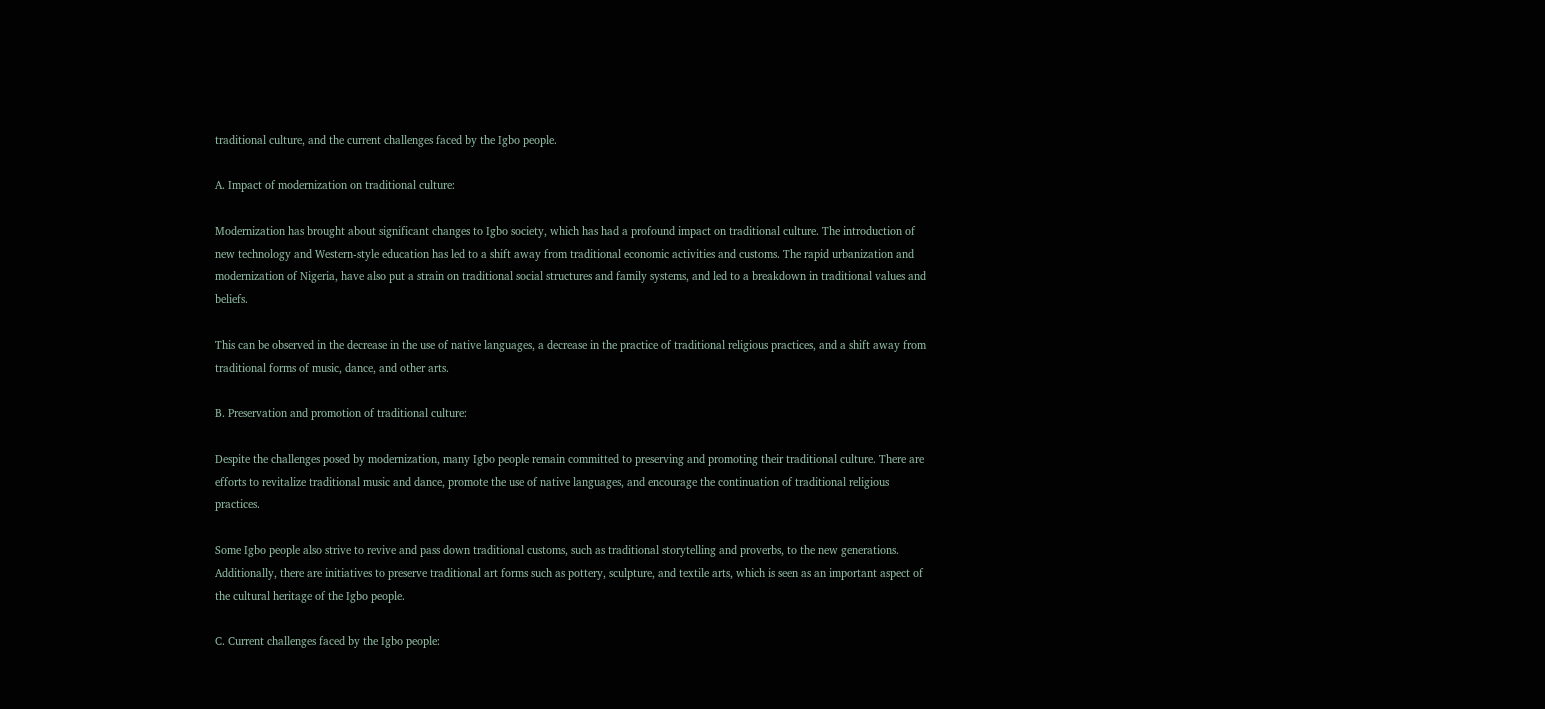traditional culture, and the current challenges faced by the Igbo people.

A. Impact of modernization on traditional culture:

Modernization has brought about significant changes to Igbo society, which has had a profound impact on traditional culture. The introduction of new technology and Western-style education has led to a shift away from traditional economic activities and customs. The rapid urbanization and modernization of Nigeria, have also put a strain on traditional social structures and family systems, and led to a breakdown in traditional values and beliefs.

This can be observed in the decrease in the use of native languages, a decrease in the practice of traditional religious practices, and a shift away from traditional forms of music, dance, and other arts.

B. Preservation and promotion of traditional culture:

Despite the challenges posed by modernization, many Igbo people remain committed to preserving and promoting their traditional culture. There are efforts to revitalize traditional music and dance, promote the use of native languages, and encourage the continuation of traditional religious practices.

Some Igbo people also strive to revive and pass down traditional customs, such as traditional storytelling and proverbs, to the new generations. Additionally, there are initiatives to preserve traditional art forms such as pottery, sculpture, and textile arts, which is seen as an important aspect of the cultural heritage of the Igbo people.

C. Current challenges faced by the Igbo people: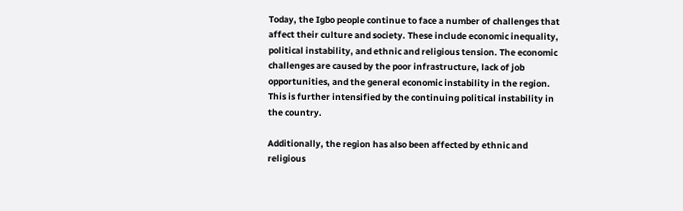Today, the Igbo people continue to face a number of challenges that affect their culture and society. These include economic inequality, political instability, and ethnic and religious tension. The economic challenges are caused by the poor infrastructure, lack of job opportunities, and the general economic instability in the region. This is further intensified by the continuing political instability in the country.

Additionally, the region has also been affected by ethnic and religious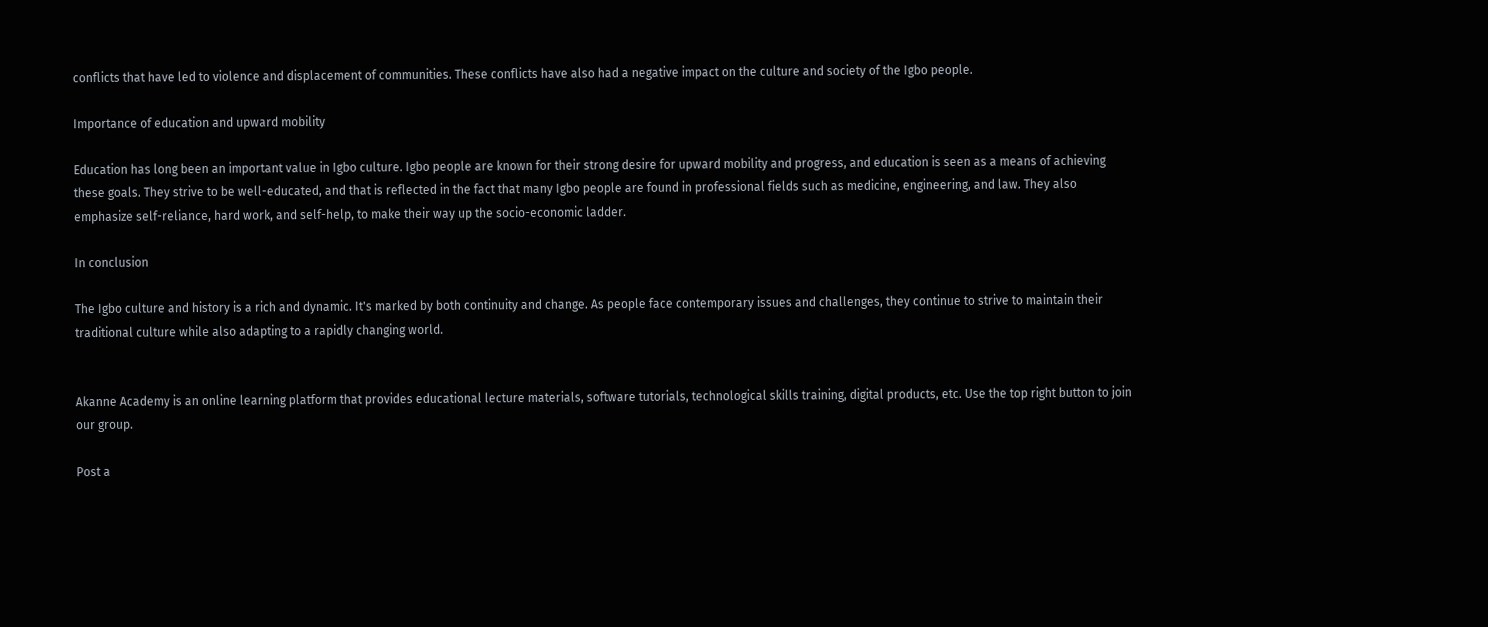conflicts that have led to violence and displacement of communities. These conflicts have also had a negative impact on the culture and society of the Igbo people.

Importance of education and upward mobility

Education has long been an important value in Igbo culture. Igbo people are known for their strong desire for upward mobility and progress, and education is seen as a means of achieving these goals. They strive to be well-educated, and that is reflected in the fact that many Igbo people are found in professional fields such as medicine, engineering, and law. They also emphasize self-reliance, hard work, and self-help, to make their way up the socio-economic ladder.

In conclusion

The Igbo culture and history is a rich and dynamic. It's marked by both continuity and change. As people face contemporary issues and challenges, they continue to strive to maintain their traditional culture while also adapting to a rapidly changing world.


Akanne Academy is an online learning platform that provides educational lecture materials, software tutorials, technological skills training, digital products, etc. Use the top right button to join our group.

Post a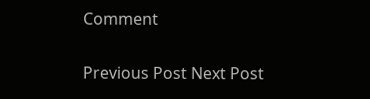Comment

Previous Post Next Post